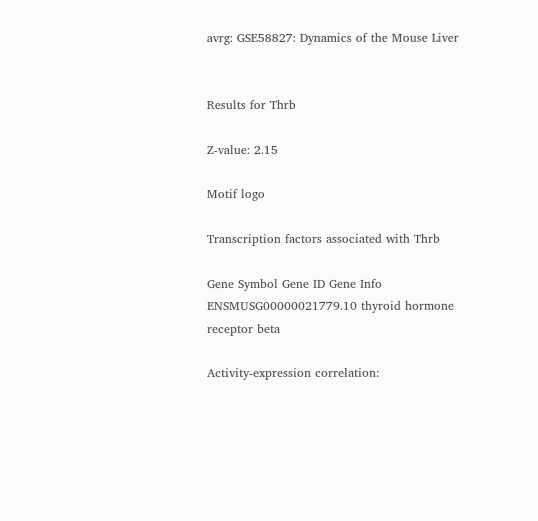avrg: GSE58827: Dynamics of the Mouse Liver


Results for Thrb

Z-value: 2.15

Motif logo

Transcription factors associated with Thrb

Gene Symbol Gene ID Gene Info
ENSMUSG00000021779.10 thyroid hormone receptor beta

Activity-expression correlation: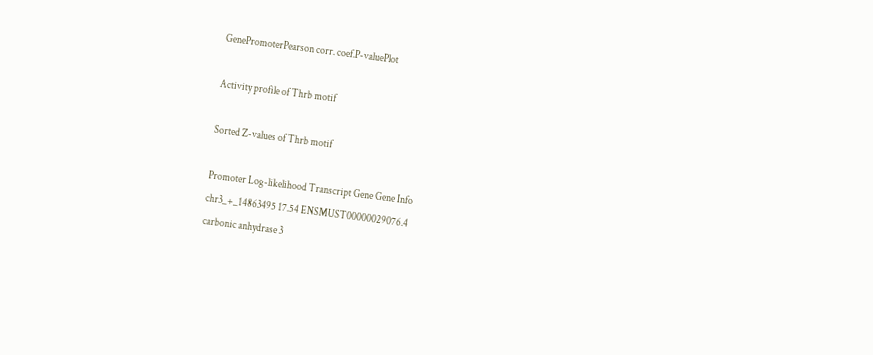GenePromoterPearson corr. coef.P-valuePlot

Activity profile of Thrb motif

Sorted Z-values of Thrb motif

Promoter Log-likelihood Transcript Gene Gene Info
chr3_+_14863495 17.54 ENSMUST00000029076.4
carbonic anhydrase 3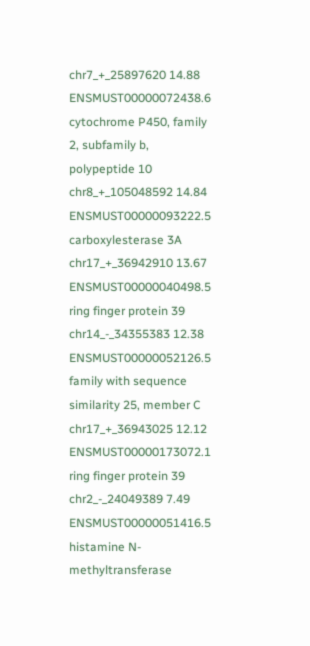chr7_+_25897620 14.88 ENSMUST00000072438.6
cytochrome P450, family 2, subfamily b, polypeptide 10
chr8_+_105048592 14.84 ENSMUST00000093222.5
carboxylesterase 3A
chr17_+_36942910 13.67 ENSMUST00000040498.5
ring finger protein 39
chr14_-_34355383 12.38 ENSMUST00000052126.5
family with sequence similarity 25, member C
chr17_+_36943025 12.12 ENSMUST00000173072.1
ring finger protein 39
chr2_-_24049389 7.49 ENSMUST00000051416.5
histamine N-methyltransferase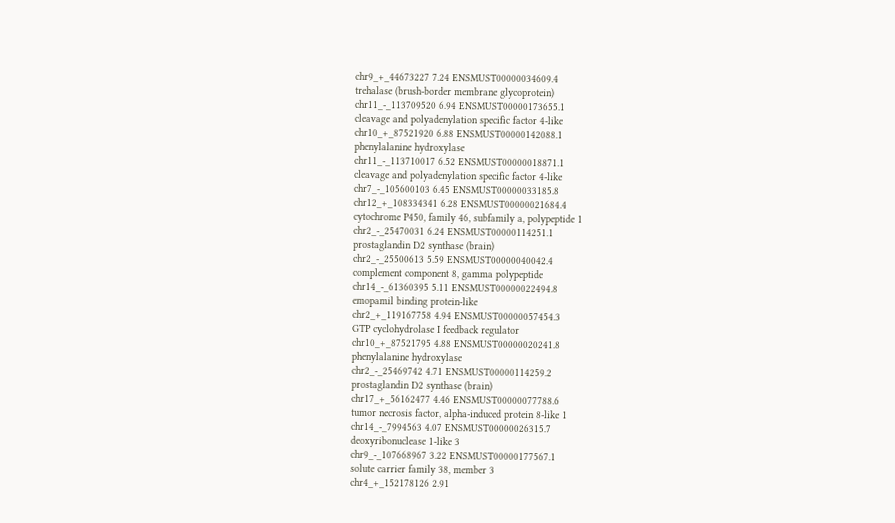chr9_+_44673227 7.24 ENSMUST00000034609.4
trehalase (brush-border membrane glycoprotein)
chr11_-_113709520 6.94 ENSMUST00000173655.1
cleavage and polyadenylation specific factor 4-like
chr10_+_87521920 6.88 ENSMUST00000142088.1
phenylalanine hydroxylase
chr11_-_113710017 6.52 ENSMUST00000018871.1
cleavage and polyadenylation specific factor 4-like
chr7_-_105600103 6.45 ENSMUST00000033185.8
chr12_+_108334341 6.28 ENSMUST00000021684.4
cytochrome P450, family 46, subfamily a, polypeptide 1
chr2_-_25470031 6.24 ENSMUST00000114251.1
prostaglandin D2 synthase (brain)
chr2_-_25500613 5.59 ENSMUST00000040042.4
complement component 8, gamma polypeptide
chr14_-_61360395 5.11 ENSMUST00000022494.8
emopamil binding protein-like
chr2_+_119167758 4.94 ENSMUST00000057454.3
GTP cyclohydrolase I feedback regulator
chr10_+_87521795 4.88 ENSMUST00000020241.8
phenylalanine hydroxylase
chr2_-_25469742 4.71 ENSMUST00000114259.2
prostaglandin D2 synthase (brain)
chr17_+_56162477 4.46 ENSMUST00000077788.6
tumor necrosis factor, alpha-induced protein 8-like 1
chr14_-_7994563 4.07 ENSMUST00000026315.7
deoxyribonuclease 1-like 3
chr9_-_107668967 3.22 ENSMUST00000177567.1
solute carrier family 38, member 3
chr4_+_152178126 2.91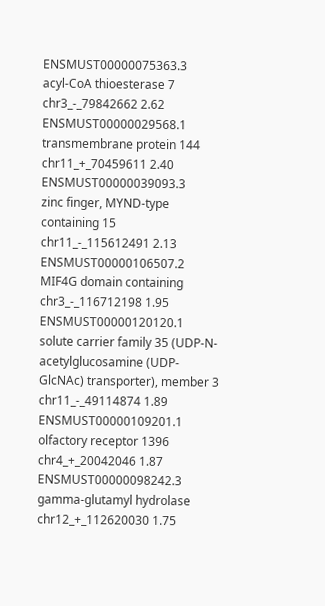ENSMUST00000075363.3
acyl-CoA thioesterase 7
chr3_-_79842662 2.62 ENSMUST00000029568.1
transmembrane protein 144
chr11_+_70459611 2.40 ENSMUST00000039093.3
zinc finger, MYND-type containing 15
chr11_-_115612491 2.13 ENSMUST00000106507.2
MIF4G domain containing
chr3_-_116712198 1.95 ENSMUST00000120120.1
solute carrier family 35 (UDP-N-acetylglucosamine (UDP-GlcNAc) transporter), member 3
chr11_-_49114874 1.89 ENSMUST00000109201.1
olfactory receptor 1396
chr4_+_20042046 1.87 ENSMUST00000098242.3
gamma-glutamyl hydrolase
chr12_+_112620030 1.75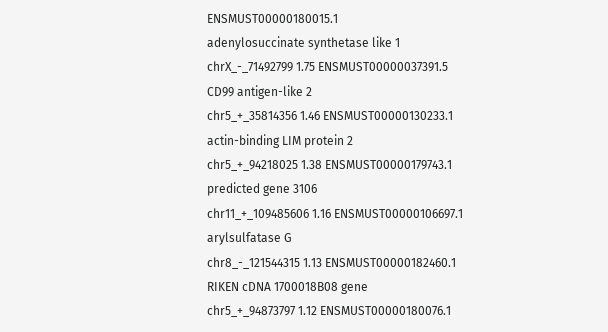ENSMUST00000180015.1
adenylosuccinate synthetase like 1
chrX_-_71492799 1.75 ENSMUST00000037391.5
CD99 antigen-like 2
chr5_+_35814356 1.46 ENSMUST00000130233.1
actin-binding LIM protein 2
chr5_+_94218025 1.38 ENSMUST00000179743.1
predicted gene 3106
chr11_+_109485606 1.16 ENSMUST00000106697.1
arylsulfatase G
chr8_-_121544315 1.13 ENSMUST00000182460.1
RIKEN cDNA 1700018B08 gene
chr5_+_94873797 1.12 ENSMUST00000180076.1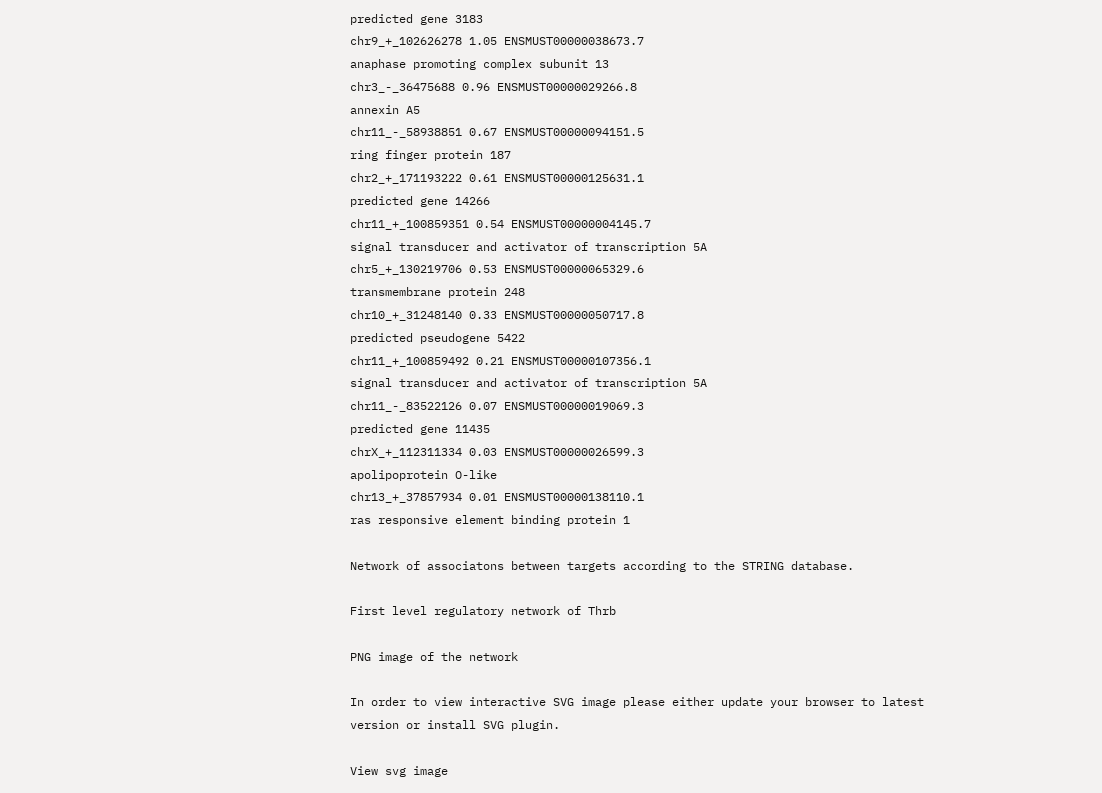predicted gene 3183
chr9_+_102626278 1.05 ENSMUST00000038673.7
anaphase promoting complex subunit 13
chr3_-_36475688 0.96 ENSMUST00000029266.8
annexin A5
chr11_-_58938851 0.67 ENSMUST00000094151.5
ring finger protein 187
chr2_+_171193222 0.61 ENSMUST00000125631.1
predicted gene 14266
chr11_+_100859351 0.54 ENSMUST00000004145.7
signal transducer and activator of transcription 5A
chr5_+_130219706 0.53 ENSMUST00000065329.6
transmembrane protein 248
chr10_+_31248140 0.33 ENSMUST00000050717.8
predicted pseudogene 5422
chr11_+_100859492 0.21 ENSMUST00000107356.1
signal transducer and activator of transcription 5A
chr11_-_83522126 0.07 ENSMUST00000019069.3
predicted gene 11435
chrX_+_112311334 0.03 ENSMUST00000026599.3
apolipoprotein O-like
chr13_+_37857934 0.01 ENSMUST00000138110.1
ras responsive element binding protein 1

Network of associatons between targets according to the STRING database.

First level regulatory network of Thrb

PNG image of the network

In order to view interactive SVG image please either update your browser to latest version or install SVG plugin.

View svg image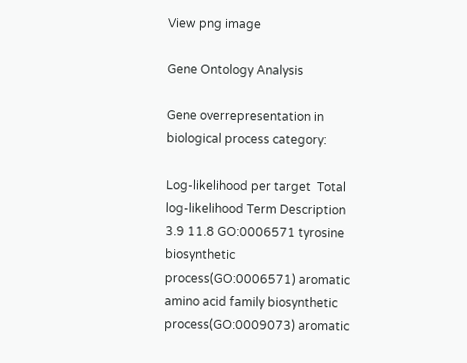View png image

Gene Ontology Analysis

Gene overrepresentation in biological process category:

Log-likelihood per target  Total log-likelihood Term Description
3.9 11.8 GO:0006571 tyrosine biosynthetic process(GO:0006571) aromatic amino acid family biosynthetic process(GO:0009073) aromatic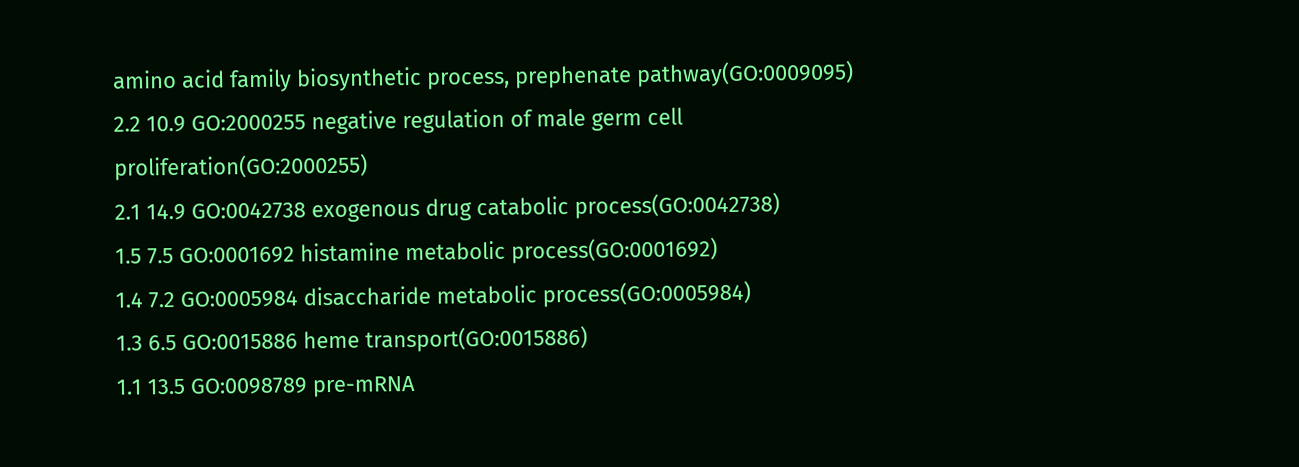amino acid family biosynthetic process, prephenate pathway(GO:0009095)
2.2 10.9 GO:2000255 negative regulation of male germ cell proliferation(GO:2000255)
2.1 14.9 GO:0042738 exogenous drug catabolic process(GO:0042738)
1.5 7.5 GO:0001692 histamine metabolic process(GO:0001692)
1.4 7.2 GO:0005984 disaccharide metabolic process(GO:0005984)
1.3 6.5 GO:0015886 heme transport(GO:0015886)
1.1 13.5 GO:0098789 pre-mRNA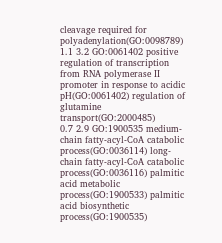cleavage required for polyadenylation(GO:0098789)
1.1 3.2 GO:0061402 positive regulation of transcription from RNA polymerase II promoter in response to acidic pH(GO:0061402) regulation of glutamine transport(GO:2000485)
0.7 2.9 GO:1900535 medium-chain fatty-acyl-CoA catabolic process(GO:0036114) long-chain fatty-acyl-CoA catabolic process(GO:0036116) palmitic acid metabolic process(GO:1900533) palmitic acid biosynthetic process(GO:1900535)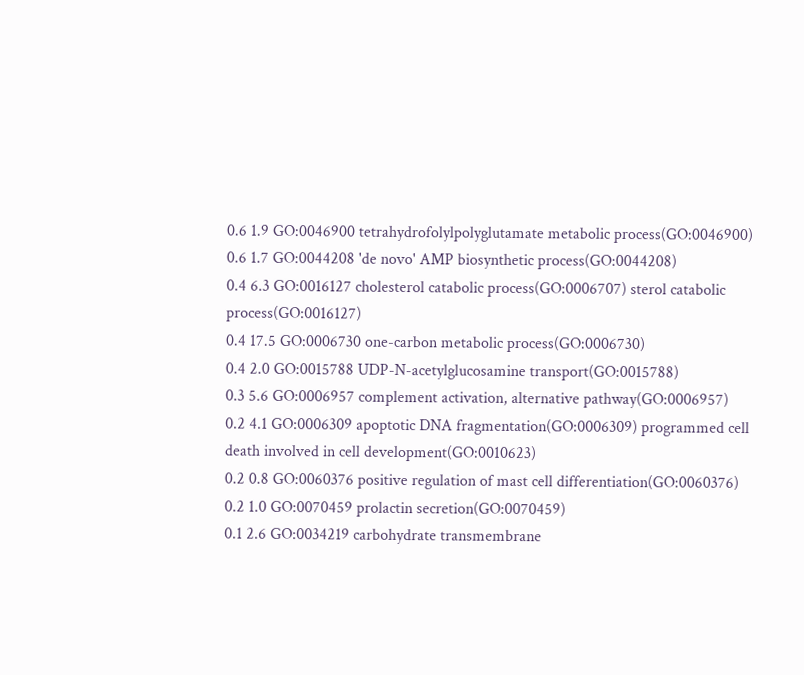0.6 1.9 GO:0046900 tetrahydrofolylpolyglutamate metabolic process(GO:0046900)
0.6 1.7 GO:0044208 'de novo' AMP biosynthetic process(GO:0044208)
0.4 6.3 GO:0016127 cholesterol catabolic process(GO:0006707) sterol catabolic process(GO:0016127)
0.4 17.5 GO:0006730 one-carbon metabolic process(GO:0006730)
0.4 2.0 GO:0015788 UDP-N-acetylglucosamine transport(GO:0015788)
0.3 5.6 GO:0006957 complement activation, alternative pathway(GO:0006957)
0.2 4.1 GO:0006309 apoptotic DNA fragmentation(GO:0006309) programmed cell death involved in cell development(GO:0010623)
0.2 0.8 GO:0060376 positive regulation of mast cell differentiation(GO:0060376)
0.2 1.0 GO:0070459 prolactin secretion(GO:0070459)
0.1 2.6 GO:0034219 carbohydrate transmembrane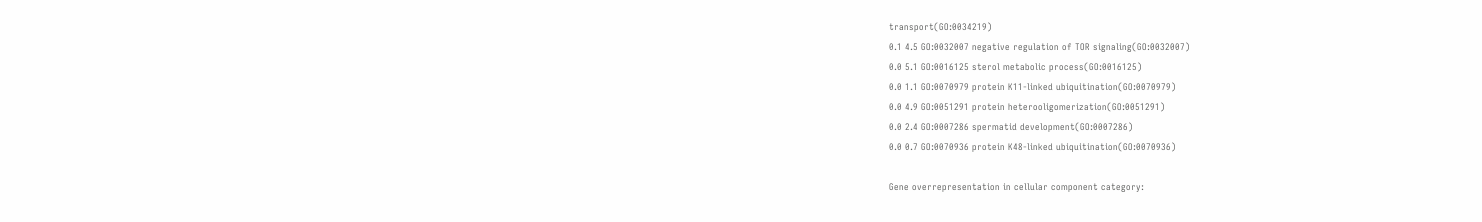transport(GO:0034219)
0.1 4.5 GO:0032007 negative regulation of TOR signaling(GO:0032007)
0.0 5.1 GO:0016125 sterol metabolic process(GO:0016125)
0.0 1.1 GO:0070979 protein K11-linked ubiquitination(GO:0070979)
0.0 4.9 GO:0051291 protein heterooligomerization(GO:0051291)
0.0 2.4 GO:0007286 spermatid development(GO:0007286)
0.0 0.7 GO:0070936 protein K48-linked ubiquitination(GO:0070936)

Gene overrepresentation in cellular component category: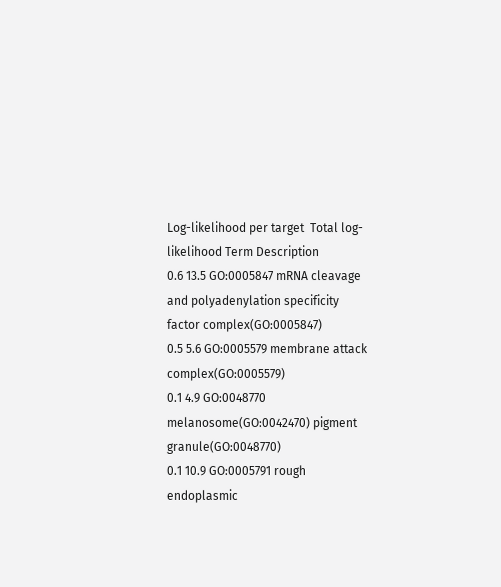Log-likelihood per target  Total log-likelihood Term Description
0.6 13.5 GO:0005847 mRNA cleavage and polyadenylation specificity factor complex(GO:0005847)
0.5 5.6 GO:0005579 membrane attack complex(GO:0005579)
0.1 4.9 GO:0048770 melanosome(GO:0042470) pigment granule(GO:0048770)
0.1 10.9 GO:0005791 rough endoplasmic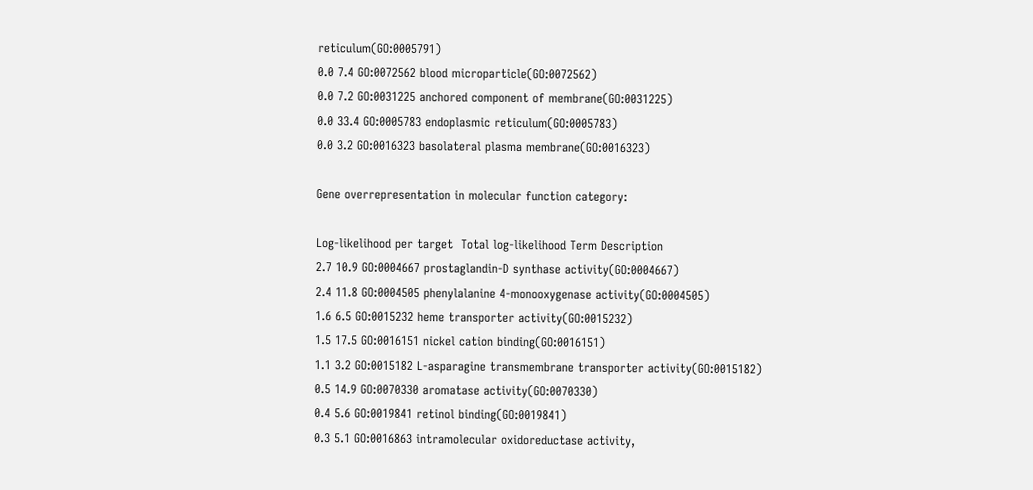reticulum(GO:0005791)
0.0 7.4 GO:0072562 blood microparticle(GO:0072562)
0.0 7.2 GO:0031225 anchored component of membrane(GO:0031225)
0.0 33.4 GO:0005783 endoplasmic reticulum(GO:0005783)
0.0 3.2 GO:0016323 basolateral plasma membrane(GO:0016323)

Gene overrepresentation in molecular function category:

Log-likelihood per target  Total log-likelihood Term Description
2.7 10.9 GO:0004667 prostaglandin-D synthase activity(GO:0004667)
2.4 11.8 GO:0004505 phenylalanine 4-monooxygenase activity(GO:0004505)
1.6 6.5 GO:0015232 heme transporter activity(GO:0015232)
1.5 17.5 GO:0016151 nickel cation binding(GO:0016151)
1.1 3.2 GO:0015182 L-asparagine transmembrane transporter activity(GO:0015182)
0.5 14.9 GO:0070330 aromatase activity(GO:0070330)
0.4 5.6 GO:0019841 retinol binding(GO:0019841)
0.3 5.1 GO:0016863 intramolecular oxidoreductase activity,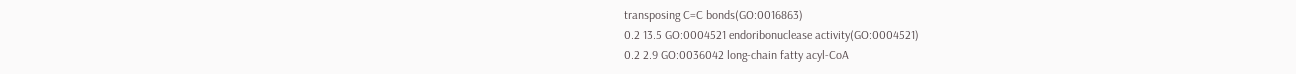transposing C=C bonds(GO:0016863)
0.2 13.5 GO:0004521 endoribonuclease activity(GO:0004521)
0.2 2.9 GO:0036042 long-chain fatty acyl-CoA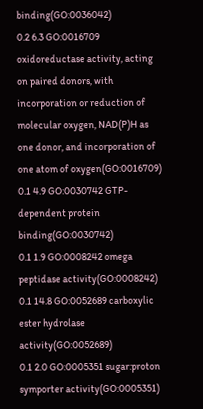binding(GO:0036042)
0.2 6.3 GO:0016709 oxidoreductase activity, acting on paired donors, with incorporation or reduction of molecular oxygen, NAD(P)H as one donor, and incorporation of one atom of oxygen(GO:0016709)
0.1 4.9 GO:0030742 GTP-dependent protein binding(GO:0030742)
0.1 1.9 GO:0008242 omega peptidase activity(GO:0008242)
0.1 14.8 GO:0052689 carboxylic ester hydrolase activity(GO:0052689)
0.1 2.0 GO:0005351 sugar:proton symporter activity(GO:0005351)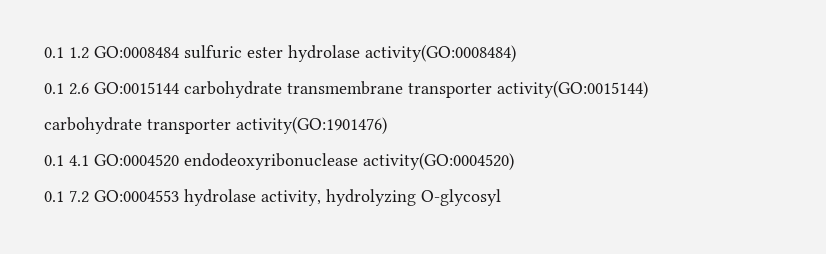0.1 1.2 GO:0008484 sulfuric ester hydrolase activity(GO:0008484)
0.1 2.6 GO:0015144 carbohydrate transmembrane transporter activity(GO:0015144) carbohydrate transporter activity(GO:1901476)
0.1 4.1 GO:0004520 endodeoxyribonuclease activity(GO:0004520)
0.1 7.2 GO:0004553 hydrolase activity, hydrolyzing O-glycosyl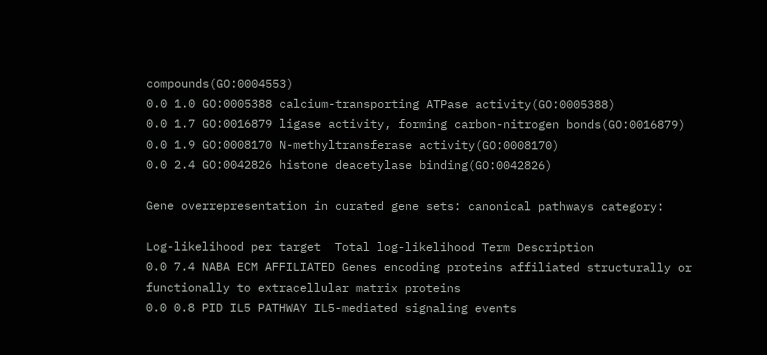compounds(GO:0004553)
0.0 1.0 GO:0005388 calcium-transporting ATPase activity(GO:0005388)
0.0 1.7 GO:0016879 ligase activity, forming carbon-nitrogen bonds(GO:0016879)
0.0 1.9 GO:0008170 N-methyltransferase activity(GO:0008170)
0.0 2.4 GO:0042826 histone deacetylase binding(GO:0042826)

Gene overrepresentation in curated gene sets: canonical pathways category:

Log-likelihood per target  Total log-likelihood Term Description
0.0 7.4 NABA ECM AFFILIATED Genes encoding proteins affiliated structurally or functionally to extracellular matrix proteins
0.0 0.8 PID IL5 PATHWAY IL5-mediated signaling events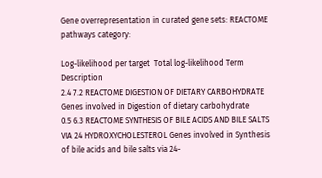Gene overrepresentation in curated gene sets: REACTOME pathways category:

Log-likelihood per target  Total log-likelihood Term Description
2.4 7.2 REACTOME DIGESTION OF DIETARY CARBOHYDRATE Genes involved in Digestion of dietary carbohydrate
0.5 6.3 REACTOME SYNTHESIS OF BILE ACIDS AND BILE SALTS VIA 24 HYDROXYCHOLESTEROL Genes involved in Synthesis of bile acids and bile salts via 24-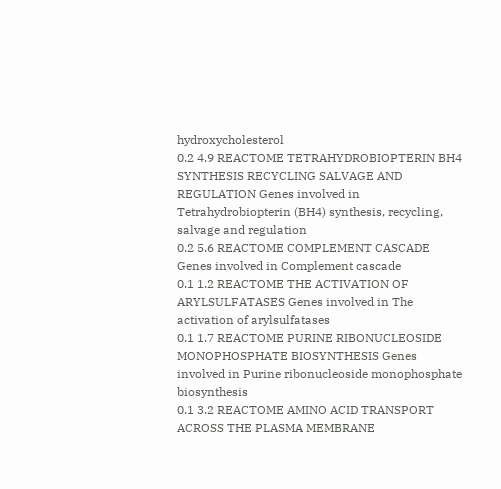hydroxycholesterol
0.2 4.9 REACTOME TETRAHYDROBIOPTERIN BH4 SYNTHESIS RECYCLING SALVAGE AND REGULATION Genes involved in Tetrahydrobiopterin (BH4) synthesis, recycling, salvage and regulation
0.2 5.6 REACTOME COMPLEMENT CASCADE Genes involved in Complement cascade
0.1 1.2 REACTOME THE ACTIVATION OF ARYLSULFATASES Genes involved in The activation of arylsulfatases
0.1 1.7 REACTOME PURINE RIBONUCLEOSIDE MONOPHOSPHATE BIOSYNTHESIS Genes involved in Purine ribonucleoside monophosphate biosynthesis
0.1 3.2 REACTOME AMINO ACID TRANSPORT ACROSS THE PLASMA MEMBRANE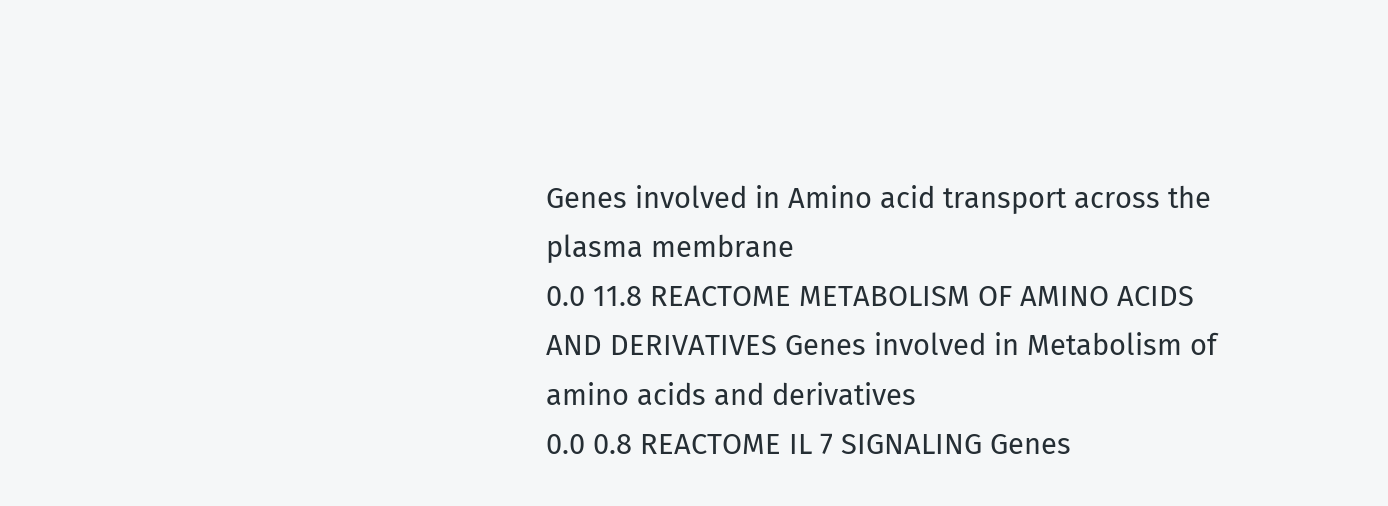Genes involved in Amino acid transport across the plasma membrane
0.0 11.8 REACTOME METABOLISM OF AMINO ACIDS AND DERIVATIVES Genes involved in Metabolism of amino acids and derivatives
0.0 0.8 REACTOME IL 7 SIGNALING Genes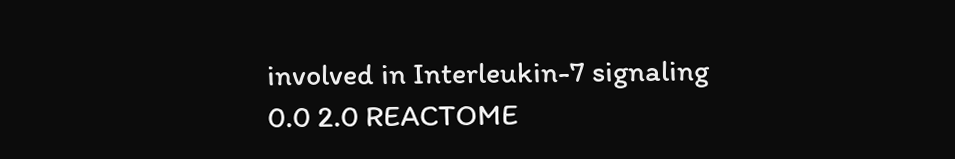involved in Interleukin-7 signaling
0.0 2.0 REACTOME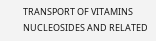TRANSPORT OF VITAMINS NUCLEOSIDES AND RELATED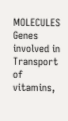MOLECULES Genes involved in Transport of vitamins,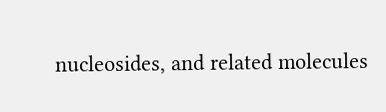nucleosides, and related molecules